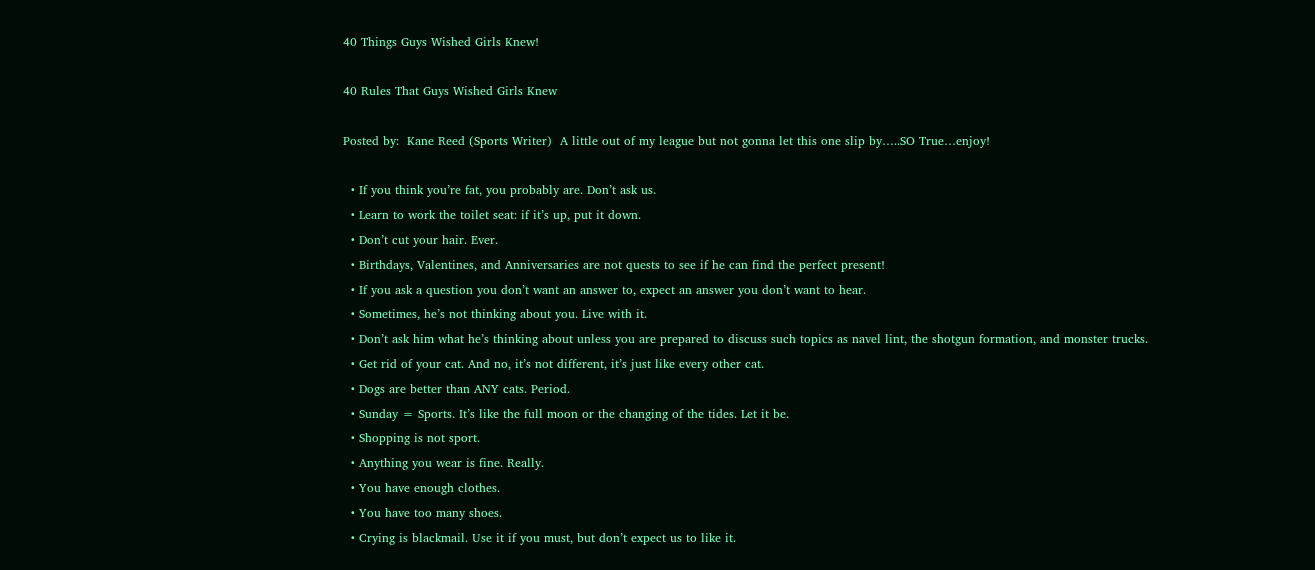40 Things Guys Wished Girls Knew!

40 Rules That Guys Wished Girls Knew

Posted by:  Kane Reed (Sports Writer)  A little out of my league but not gonna let this one slip by…..SO True…enjoy!

  • If you think you’re fat, you probably are. Don’t ask us.
  • Learn to work the toilet seat: if it’s up, put it down.
  • Don’t cut your hair. Ever.
  • Birthdays, Valentines, and Anniversaries are not quests to see if he can find the perfect present!
  • If you ask a question you don’t want an answer to, expect an answer you don’t want to hear.
  • Sometimes, he’s not thinking about you. Live with it.
  • Don’t ask him what he’s thinking about unless you are prepared to discuss such topics as navel lint, the shotgun formation, and monster trucks.
  • Get rid of your cat. And no, it’s not different, it’s just like every other cat.
  • Dogs are better than ANY cats. Period.
  • Sunday = Sports. It’s like the full moon or the changing of the tides. Let it be.
  • Shopping is not sport.
  • Anything you wear is fine. Really.
  • You have enough clothes.
  • You have too many shoes.
  • Crying is blackmail. Use it if you must, but don’t expect us to like it.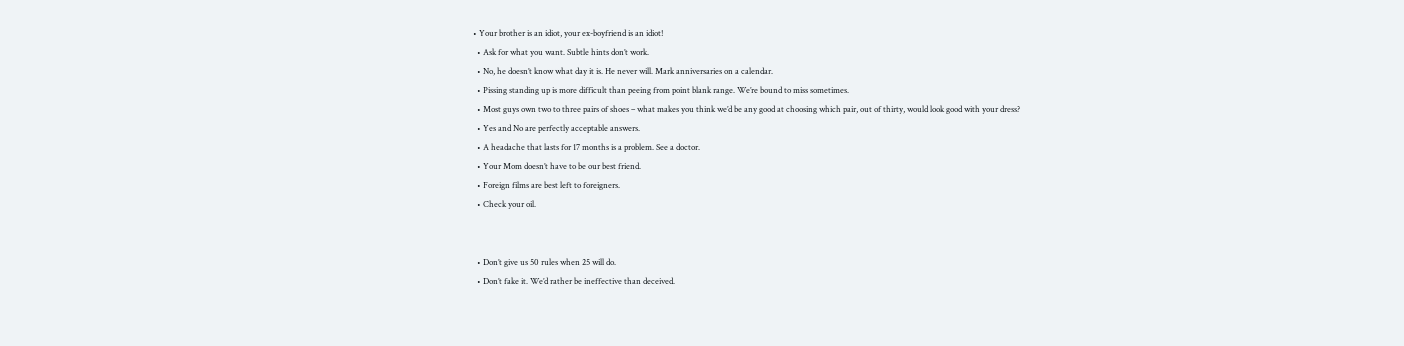• Your brother is an idiot, your ex-boyfriend is an idiot!
  • Ask for what you want. Subtle hints don’t work.
  • No, he doesn’t know what day it is. He never will. Mark anniversaries on a calendar.
  • Pissing standing up is more difficult than peeing from point blank range. We’re bound to miss sometimes.
  • Most guys own two to three pairs of shoes – what makes you think we’d be any good at choosing which pair, out of thirty, would look good with your dress?
  • Yes and No are perfectly acceptable answers.
  • A headache that lasts for 17 months is a problem. See a doctor.
  • Your Mom doesn’t have to be our best friend.
  • Foreign films are best left to foreigners.
  • Check your oil.


  • Don’t give us 50 rules when 25 will do.
  • Don’t fake it. We’d rather be ineffective than deceived.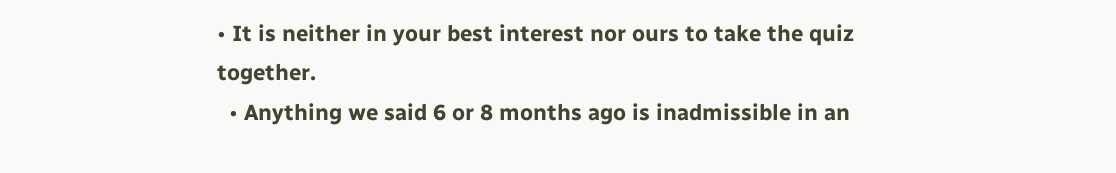• It is neither in your best interest nor ours to take the quiz together.
  • Anything we said 6 or 8 months ago is inadmissible in an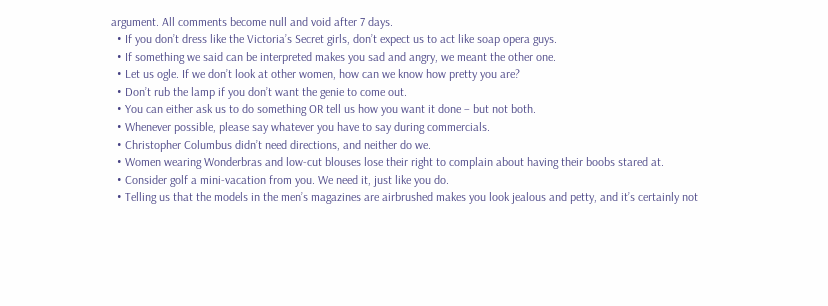argument. All comments become null and void after 7 days.
  • If you don’t dress like the Victoria’s Secret girls, don’t expect us to act like soap opera guys.
  • If something we said can be interpreted makes you sad and angry, we meant the other one.
  • Let us ogle. If we don’t look at other women, how can we know how pretty you are?
  • Don’t rub the lamp if you don’t want the genie to come out.
  • You can either ask us to do something OR tell us how you want it done – but not both.
  • Whenever possible, please say whatever you have to say during commercials.
  • Christopher Columbus didn’t need directions, and neither do we.
  • Women wearing Wonderbras and low-cut blouses lose their right to complain about having their boobs stared at.
  • Consider golf a mini-vacation from you. We need it, just like you do.
  • Telling us that the models in the men’s magazines are airbrushed makes you look jealous and petty, and it’s certainly not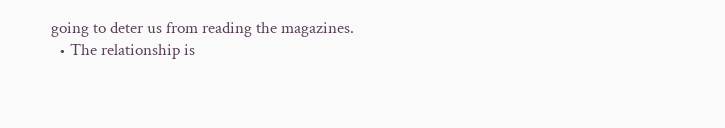going to deter us from reading the magazines.
  • The relationship is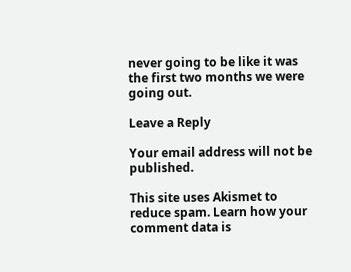never going to be like it was the first two months we were going out.

Leave a Reply

Your email address will not be published.

This site uses Akismet to reduce spam. Learn how your comment data is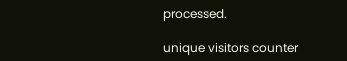processed.

unique visitors counter